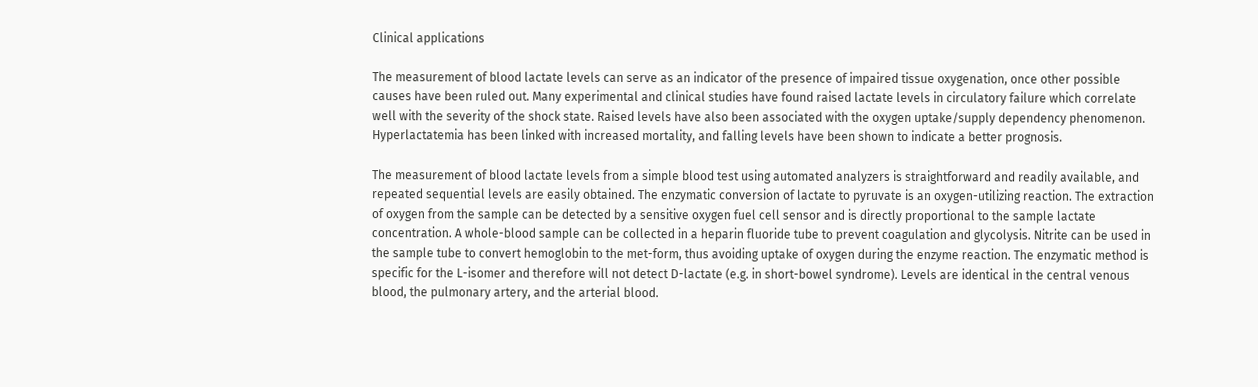Clinical applications

The measurement of blood lactate levels can serve as an indicator of the presence of impaired tissue oxygenation, once other possible causes have been ruled out. Many experimental and clinical studies have found raised lactate levels in circulatory failure which correlate well with the severity of the shock state. Raised levels have also been associated with the oxygen uptake/supply dependency phenomenon. Hyperlactatemia has been linked with increased mortality, and falling levels have been shown to indicate a better prognosis.

The measurement of blood lactate levels from a simple blood test using automated analyzers is straightforward and readily available, and repeated sequential levels are easily obtained. The enzymatic conversion of lactate to pyruvate is an oxygen-utilizing reaction. The extraction of oxygen from the sample can be detected by a sensitive oxygen fuel cell sensor and is directly proportional to the sample lactate concentration. A whole-blood sample can be collected in a heparin fluoride tube to prevent coagulation and glycolysis. Nitrite can be used in the sample tube to convert hemoglobin to the met-form, thus avoiding uptake of oxygen during the enzyme reaction. The enzymatic method is specific for the L-isomer and therefore will not detect D-lactate (e.g. in short-bowel syndrome). Levels are identical in the central venous blood, the pulmonary artery, and the arterial blood.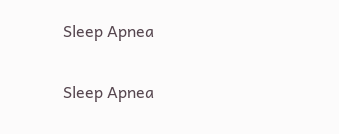Sleep Apnea

Sleep Apnea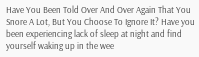Have You Been Told Over And Over Again That You Snore A Lot, But You Choose To Ignore It? Have you been experiencing lack of sleep at night and find yourself waking up in the wee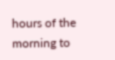hours of the morning to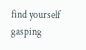find yourself gasping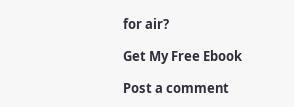for air?

Get My Free Ebook

Post a comment